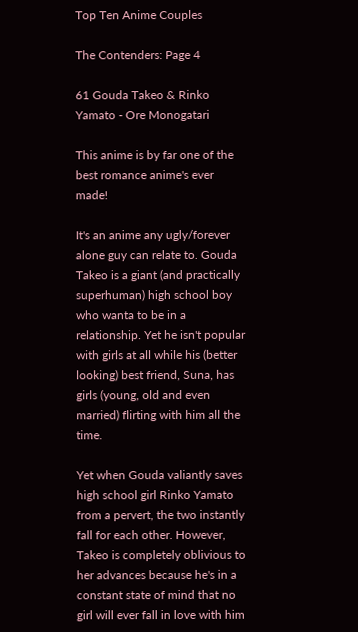Top Ten Anime Couples

The Contenders: Page 4

61 Gouda Takeo & Rinko Yamato - Ore Monogatari

This anime is by far one of the best romance anime's ever made!

It's an anime any ugly/forever alone guy can relate to. Gouda Takeo is a giant (and practically superhuman) high school boy who wanta to be in a relationship. Yet he isn't popular with girls at all while his (better looking) best friend, Suna, has girls (young, old and even married) flirting with him all the time.

Yet when Gouda valiantly saves high school girl Rinko Yamato from a pervert, the two instantly fall for each other. However, Takeo is completely oblivious to her advances because he's in a constant state of mind that no girl will ever fall in love with him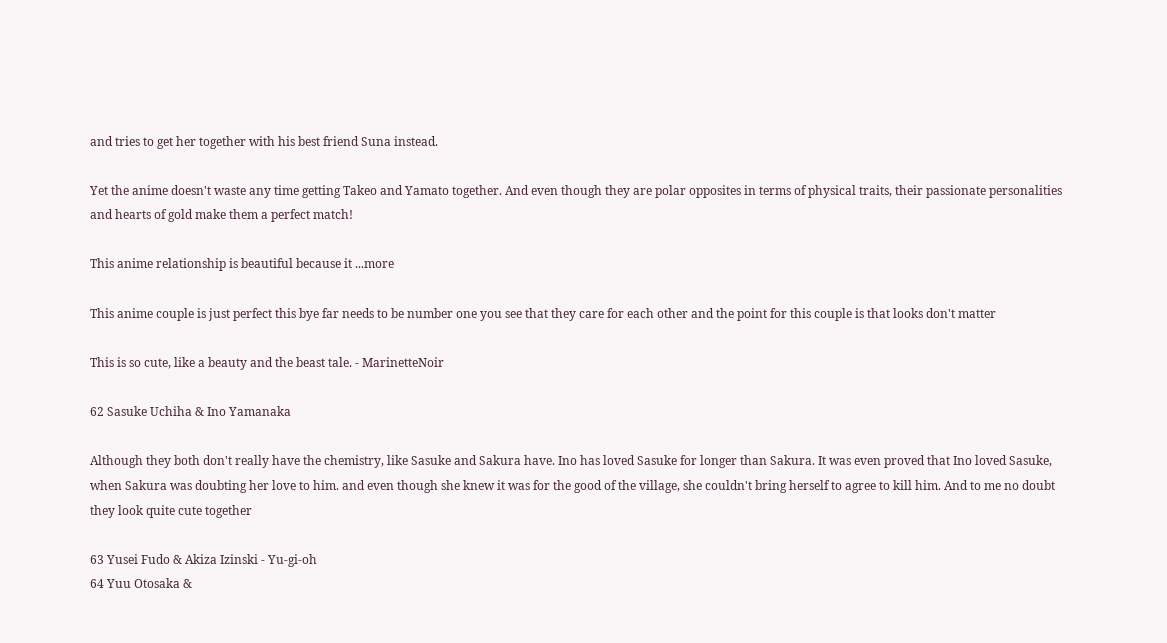and tries to get her together with his best friend Suna instead.

Yet the anime doesn't waste any time getting Takeo and Yamato together. And even though they are polar opposites in terms of physical traits, their passionate personalities and hearts of gold make them a perfect match!

This anime relationship is beautiful because it ...more

This anime couple is just perfect this bye far needs to be number one you see that they care for each other and the point for this couple is that looks don't matter

This is so cute, like a beauty and the beast tale. - MarinetteNoir

62 Sasuke Uchiha & Ino Yamanaka

Although they both don't really have the chemistry, like Sasuke and Sakura have. Ino has loved Sasuke for longer than Sakura. It was even proved that Ino loved Sasuke, when Sakura was doubting her love to him. and even though she knew it was for the good of the village, she couldn't bring herself to agree to kill him. And to me no doubt they look quite cute together

63 Yusei Fudo & Akiza Izinski - Yu-gi-oh
64 Yuu Otosaka &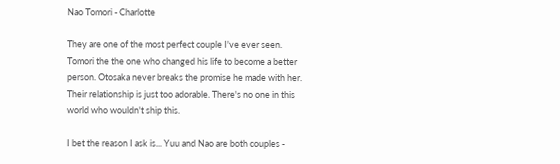Nao Tomori - Charlotte

They are one of the most perfect couple I've ever seen. Tomori the the one who changed his life to become a better person. Otosaka never breaks the promise he made with her. Their relationship is just too adorable. There's no one in this world who wouldn't ship this.

I bet the reason I ask is... Yuu and Nao are both couples -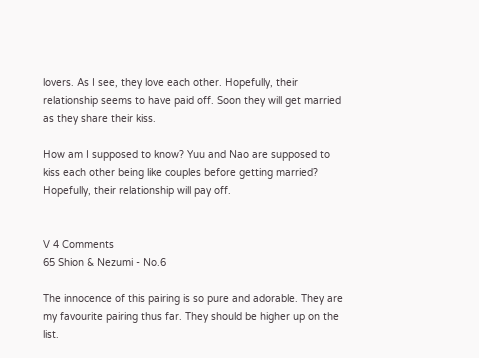lovers. As I see, they love each other. Hopefully, their relationship seems to have paid off. Soon they will get married as they share their kiss.

How am I supposed to know? Yuu and Nao are supposed to kiss each other being like couples before getting married? Hopefully, their relationship will pay off.


V 4 Comments
65 Shion & Nezumi - No.6

The innocence of this pairing is so pure and adorable. They are my favourite pairing thus far. They should be higher up on the list.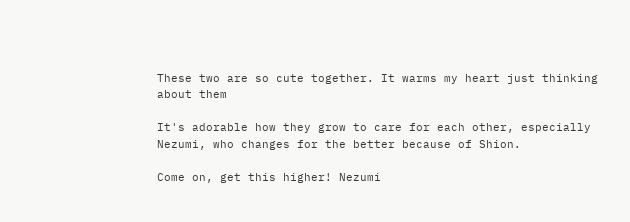These two are so cute together. It warms my heart just thinking about them

It's adorable how they grow to care for each other, especially Nezumi, who changes for the better because of Shion.

Come on, get this higher! Nezumi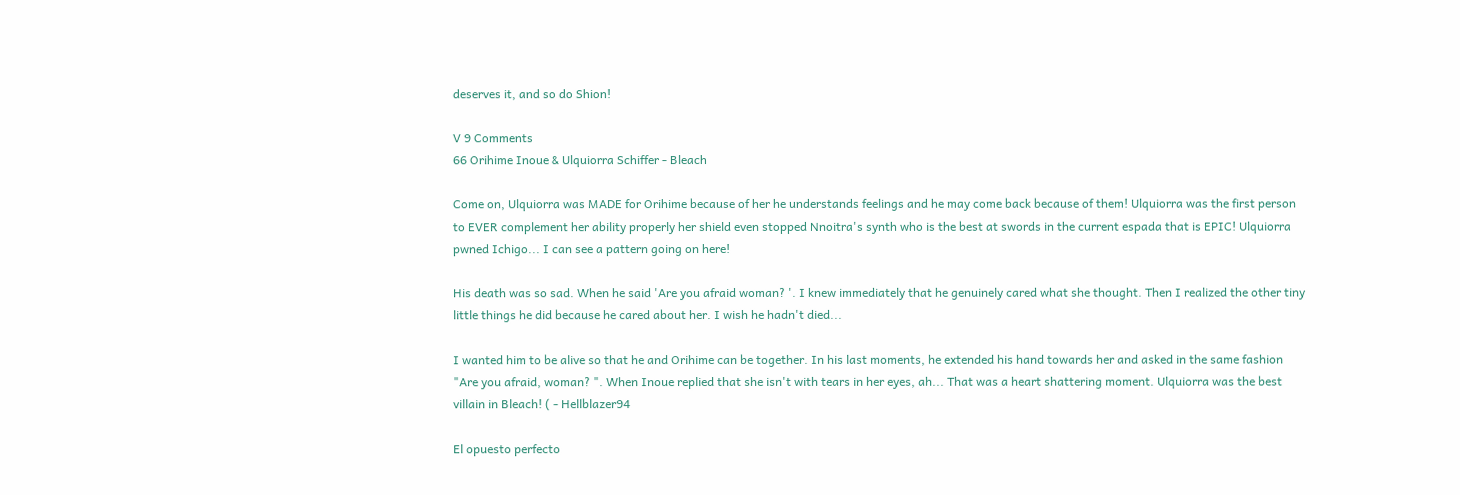deserves it, and so do Shion!

V 9 Comments
66 Orihime Inoue & Ulquiorra Schiffer - Bleach

Come on, Ulquiorra was MADE for Orihime because of her he understands feelings and he may come back because of them! Ulquiorra was the first person to EVER complement her ability properly her shield even stopped Nnoitra's synth who is the best at swords in the current espada that is EPIC! Ulquiorra pwned Ichigo... I can see a pattern going on here!

His death was so sad. When he said 'Are you afraid woman? '. I knew immediately that he genuinely cared what she thought. Then I realized the other tiny little things he did because he cared about her. I wish he hadn't died...

I wanted him to be alive so that he and Orihime can be together. In his last moments, he extended his hand towards her and asked in the same fashion "Are you afraid, woman? ". When Inoue replied that she isn't with tears in her eyes, ah... That was a heart shattering moment. Ulquiorra was the best villain in Bleach! ( - Hellblazer94

El opuesto perfecto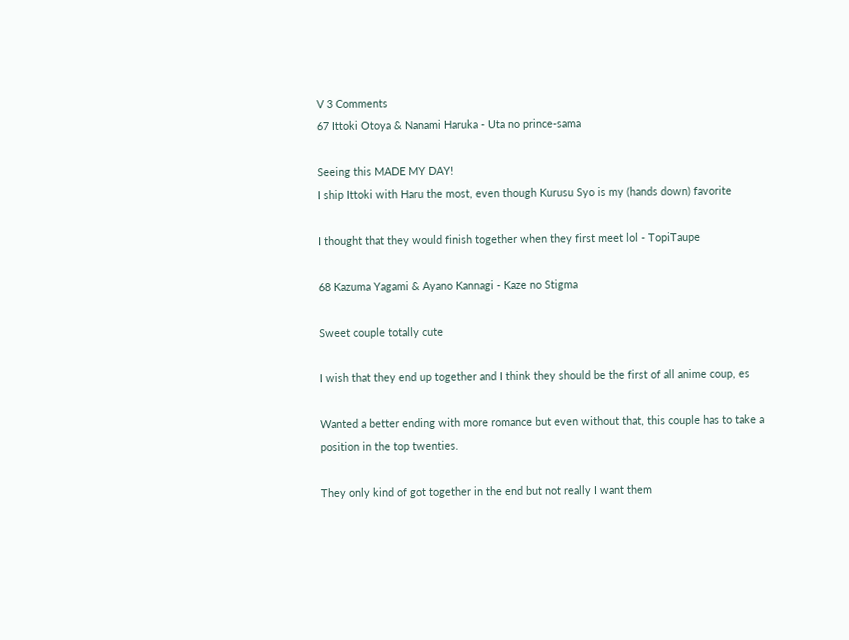V 3 Comments
67 Ittoki Otoya & Nanami Haruka - Uta no prince-sama

Seeing this MADE MY DAY!
I ship Ittoki with Haru the most, even though Kurusu Syo is my (hands down) favorite

I thought that they would finish together when they first meet lol - TopiTaupe

68 Kazuma Yagami & Ayano Kannagi - Kaze no Stigma

Sweet couple totally cute

I wish that they end up together and I think they should be the first of all anime coup, es

Wanted a better ending with more romance but even without that, this couple has to take a position in the top twenties.

They only kind of got together in the end but not really I want them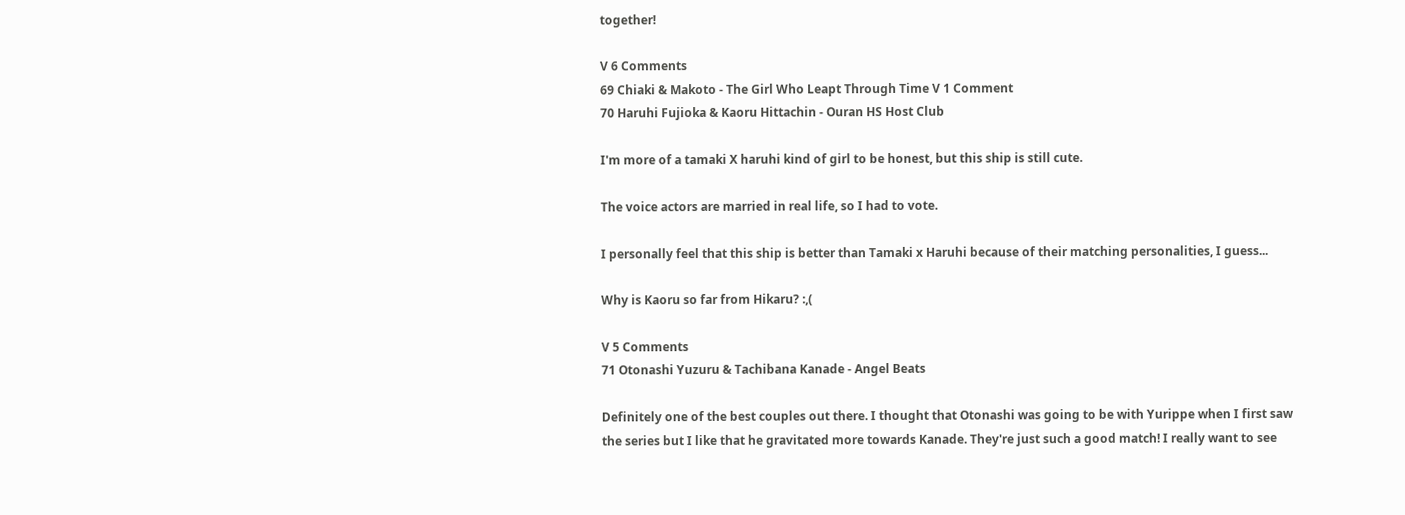together!

V 6 Comments
69 Chiaki & Makoto - The Girl Who Leapt Through Time V 1 Comment
70 Haruhi Fujioka & Kaoru Hittachin - Ouran HS Host Club

I'm more of a tamaki X haruhi kind of girl to be honest, but this ship is still cute.

The voice actors are married in real life, so I had to vote.

I personally feel that this ship is better than Tamaki x Haruhi because of their matching personalities, I guess...

Why is Kaoru so far from Hikaru? :,(

V 5 Comments
71 Otonashi Yuzuru & Tachibana Kanade - Angel Beats

Definitely one of the best couples out there. I thought that Otonashi was going to be with Yurippe when I first saw the series but I like that he gravitated more towards Kanade. They're just such a good match! I really want to see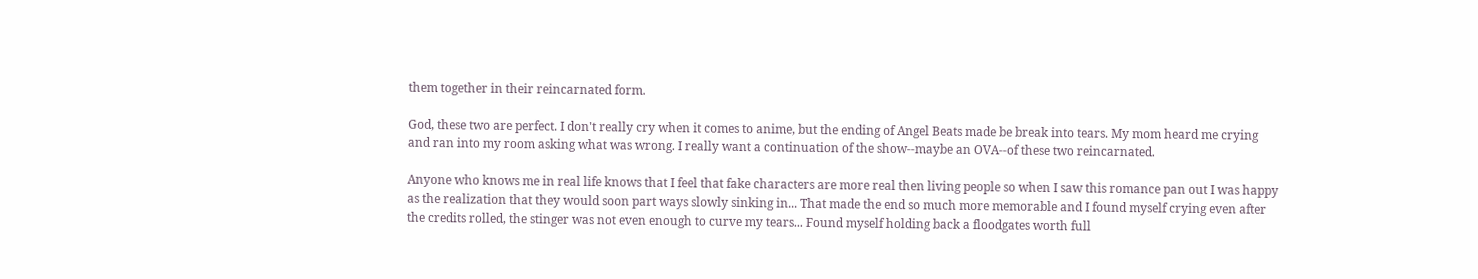them together in their reincarnated form.

God, these two are perfect. I don't really cry when it comes to anime, but the ending of Angel Beats made be break into tears. My mom heard me crying and ran into my room asking what was wrong. I really want a continuation of the show--maybe an OVA--of these two reincarnated.

Anyone who knows me in real life knows that I feel that fake characters are more real then living people so when I saw this romance pan out I was happy as the realization that they would soon part ways slowly sinking in... That made the end so much more memorable and I found myself crying even after the credits rolled, the stinger was not even enough to curve my tears... Found myself holding back a floodgates worth full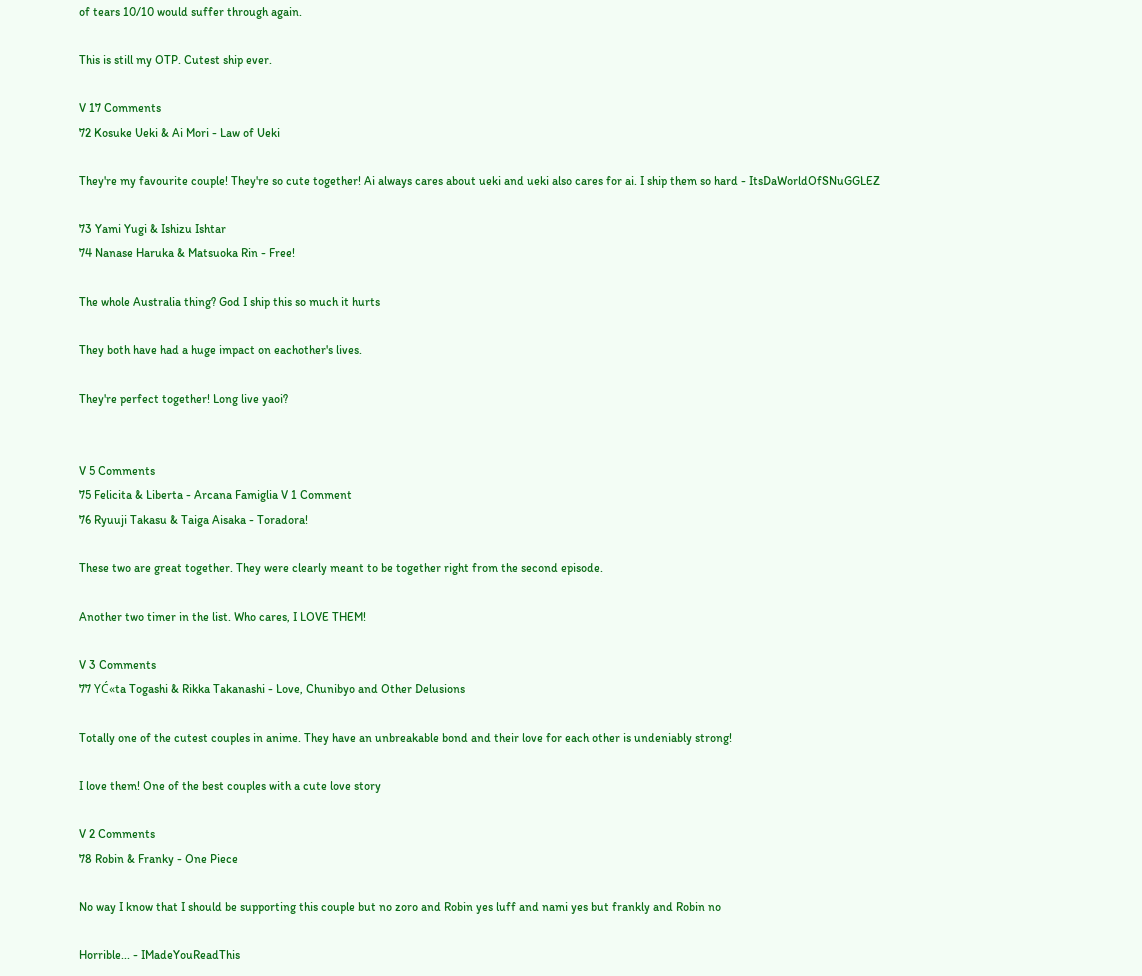of tears 10/10 would suffer through again.

This is still my OTP. Cutest ship ever.

V 17 Comments
72 Kosuke Ueki & Ai Mori - Law of Ueki

They're my favourite couple! They're so cute together! Ai always cares about ueki and ueki also cares for ai. I ship them so hard - ItsDaWorldOfSNuGGLEZ

73 Yami Yugi & Ishizu Ishtar
74 Nanase Haruka & Matsuoka Rin - Free!

The whole Australia thing? God I ship this so much it hurts

They both have had a huge impact on eachother's lives.

They're perfect together! Long live yaoi?


V 5 Comments
75 Felicita & Liberta - Arcana Famiglia V 1 Comment
76 Ryuuji Takasu & Taiga Aisaka - Toradora!

These two are great together. They were clearly meant to be together right from the second episode.

Another two timer in the list. Who cares, I LOVE THEM!

V 3 Comments
77 YĆ«ta Togashi & Rikka Takanashi - Love, Chunibyo and Other Delusions

Totally one of the cutest couples in anime. They have an unbreakable bond and their love for each other is undeniably strong!

I love them! One of the best couples with a cute love story

V 2 Comments
78 Robin & Franky - One Piece

No way I know that I should be supporting this couple but no zoro and Robin yes luff and nami yes but frankly and Robin no

Horrible... - IMadeYouReadThis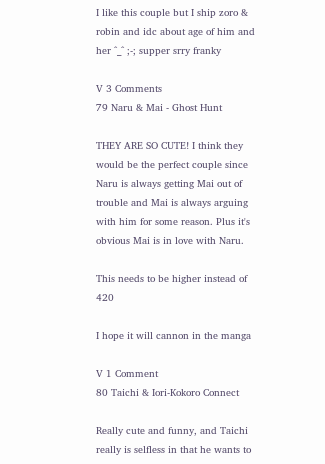I like this couple but I ship zoro & robin and idc about age of him and her ^_^ ;-; supper srry franky

V 3 Comments
79 Naru & Mai - Ghost Hunt

THEY ARE SO CUTE! I think they would be the perfect couple since Naru is always getting Mai out of trouble and Mai is always arguing with him for some reason. Plus it's obvious Mai is in love with Naru.

This needs to be higher instead of 420

I hope it will cannon in the manga

V 1 Comment
80 Taichi & Iori-Kokoro Connect

Really cute and funny, and Taichi really is selfless in that he wants to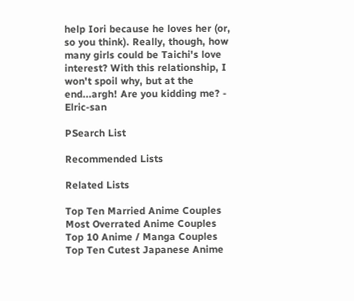help Iori because he loves her (or, so you think). Really, though, how many girls could be Taichi's love interest? With this relationship, I won't spoil why, but at the end...argh! Are you kidding me? - Elric-san

PSearch List

Recommended Lists

Related Lists

Top Ten Married Anime Couples Most Overrated Anime Couples Top 10 Anime / Manga Couples Top Ten Cutest Japanese Anime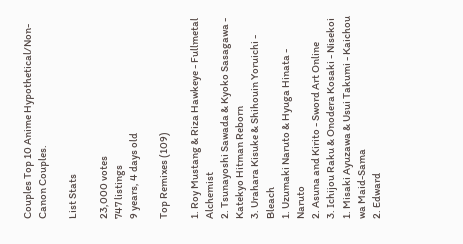Couples Top 10 Anime Hypothetical/Non-Canon Couples.

List Stats

23,000 votes
747 listings
9 years, 4 days old

Top Remixes (109)

1. Roy Mustang & Riza Hawkeye - Fullmetal Alchemist
2. Tsunayoshi Sawada & Kyoko Sasagawa - Katekyo Hitman Reborn
3. Urahara Kisuke & Shihouin Yoruichi - Bleach
1. Uzumaki Naruto & Hyuga Hinata - Naruto
2. Asuna and Kirito - Sword Art Online
3. Ichijou Raku & Onodera Kosaki - Nisekoi
1. Misaki Ayuzawa & Usui Takumi - Kaichou wa Maid-Sama
2. Edward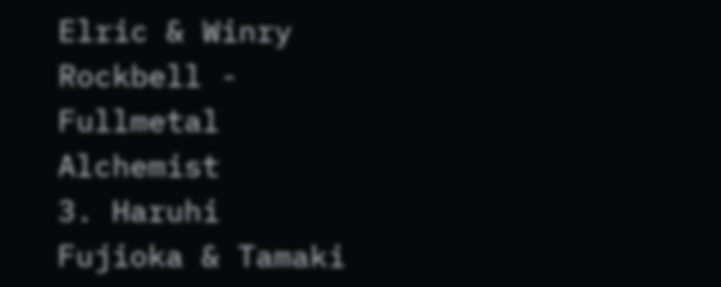Elric & Winry Rockbell - Fullmetal Alchemist
3. Haruhi Fujioka & Tamaki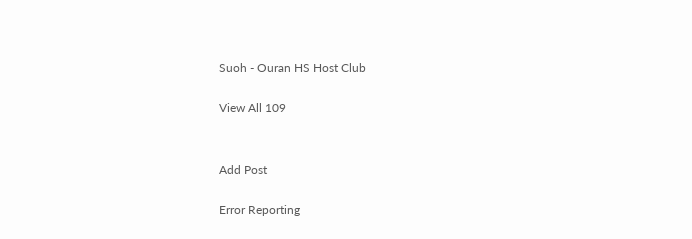Suoh - Ouran HS Host Club

View All 109


Add Post

Error Reporting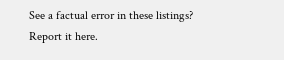See a factual error in these listings? Report it here.